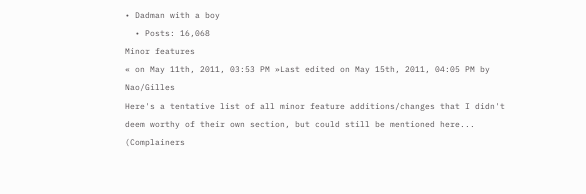• Dadman with a boy
  • Posts: 16,068
Minor features
« on May 11th, 2011, 03:53 PM »Last edited on May 15th, 2011, 04:05 PM by Nao/Gilles
Here's a tentative list of all minor feature additions/changes that I didn't deem worthy of their own section, but could still be mentioned here... (Complainers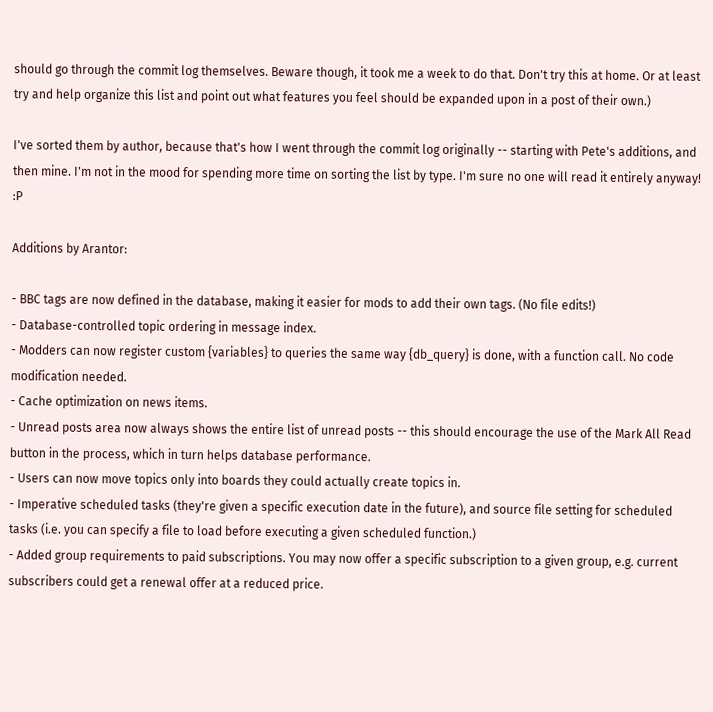should go through the commit log themselves. Beware though, it took me a week to do that. Don't try this at home. Or at least try and help organize this list and point out what features you feel should be expanded upon in a post of their own.)

I've sorted them by author, because that's how I went through the commit log originally -- starting with Pete's additions, and then mine. I'm not in the mood for spending more time on sorting the list by type. I'm sure no one will read it entirely anyway! :P

Additions by Arantor:

- BBC tags are now defined in the database, making it easier for mods to add their own tags. (No file edits!)
- Database-controlled topic ordering in message index.
- Modders can now register custom {variables} to queries the same way {db_query} is done, with a function call. No code modification needed.
- Cache optimization on news items.
- Unread posts area now always shows the entire list of unread posts -- this should encourage the use of the Mark All Read button in the process, which in turn helps database performance.
- Users can now move topics only into boards they could actually create topics in.
- Imperative scheduled tasks (they're given a specific execution date in the future), and source file setting for scheduled tasks (i.e. you can specify a file to load before executing a given scheduled function.)
- Added group requirements to paid subscriptions. You may now offer a specific subscription to a given group, e.g. current subscribers could get a renewal offer at a reduced price.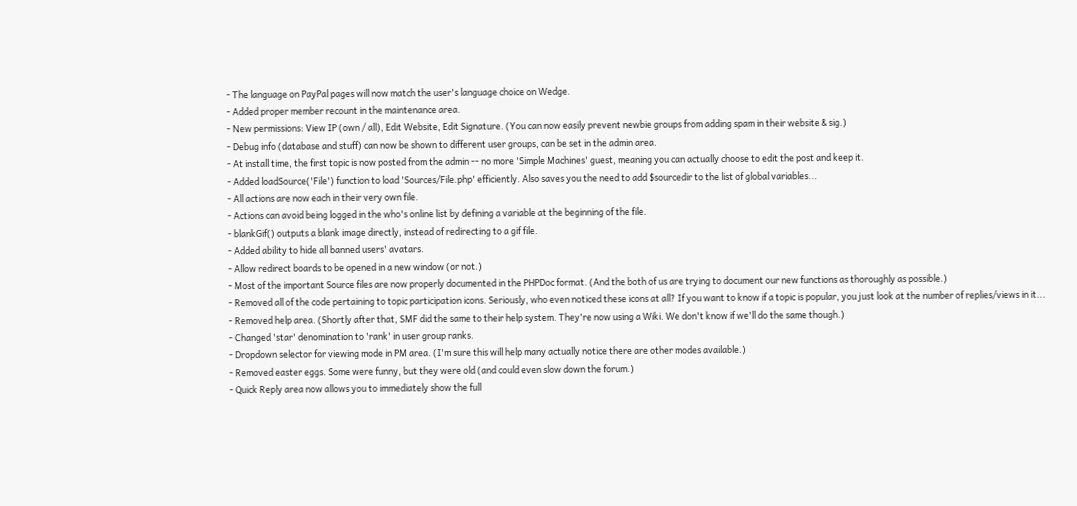- The language on PayPal pages will now match the user's language choice on Wedge.
- Added proper member recount in the maintenance area.
- New permissions: View IP (own / all), Edit Website, Edit Signature. (You can now easily prevent newbie groups from adding spam in their website & sig.)
- Debug info (database and stuff) can now be shown to different user groups, can be set in the admin area.
- At install time, the first topic is now posted from the admin -- no more 'Simple Machines' guest, meaning you can actually choose to edit the post and keep it.
- Added loadSource('File') function to load 'Sources/File.php' efficiently. Also saves you the need to add $sourcedir to the list of global variables...
- All actions are now each in their very own file.
- Actions can avoid being logged in the who's online list by defining a variable at the beginning of the file.
- blankGif() outputs a blank image directly, instead of redirecting to a gif file.
- Added ability to hide all banned users' avatars.
- Allow redirect boards to be opened in a new window (or not.)
- Most of the important Source files are now properly documented in the PHPDoc format. (And the both of us are trying to document our new functions as thoroughly as possible.)
- Removed all of the code pertaining to topic participation icons. Seriously, who even noticed these icons at all? If you want to know if a topic is popular, you just look at the number of replies/views in it...
- Removed help area. (Shortly after that, SMF did the same to their help system. They're now using a Wiki. We don't know if we'll do the same though.)
- Changed 'star' denomination to 'rank' in user group ranks.
- Dropdown selector for viewing mode in PM area. (I'm sure this will help many actually notice there are other modes available.)
- Removed easter eggs. Some were funny, but they were old (and could even slow down the forum.)
- Quick Reply area now allows you to immediately show the full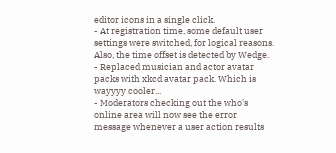editor icons in a single click.
- At registration time, some default user settings were switched, for logical reasons. Also, the time offset is detected by Wedge.
- Replaced musician and actor avatar packs with xkcd avatar pack. Which is wayyyy cooler...
- Moderators checking out the who's online area will now see the error message whenever a user action results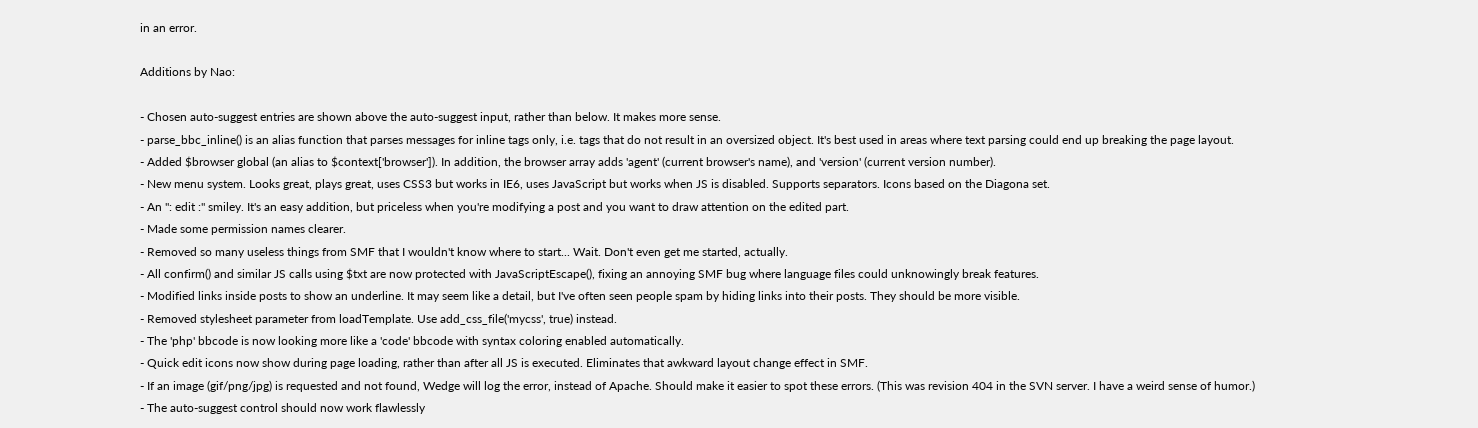in an error.

Additions by Nao:

- Chosen auto-suggest entries are shown above the auto-suggest input, rather than below. It makes more sense.
- parse_bbc_inline() is an alias function that parses messages for inline tags only, i.e. tags that do not result in an oversized object. It's best used in areas where text parsing could end up breaking the page layout.
- Added $browser global (an alias to $context['browser']). In addition, the browser array adds 'agent' (current browser's name), and 'version' (current version number).
- New menu system. Looks great, plays great, uses CSS3 but works in IE6, uses JavaScript but works when JS is disabled. Supports separators. Icons based on the Diagona set.
- An ": edit :" smiley. It's an easy addition, but priceless when you're modifying a post and you want to draw attention on the edited part.
- Made some permission names clearer.
- Removed so many useless things from SMF that I wouldn't know where to start... Wait. Don't even get me started, actually.
- All confirm() and similar JS calls using $txt are now protected with JavaScriptEscape(), fixing an annoying SMF bug where language files could unknowingly break features.
- Modified links inside posts to show an underline. It may seem like a detail, but I've often seen people spam by hiding links into their posts. They should be more visible.
- Removed stylesheet parameter from loadTemplate. Use add_css_file('mycss', true) instead.
- The 'php' bbcode is now looking more like a 'code' bbcode with syntax coloring enabled automatically.
- Quick edit icons now show during page loading, rather than after all JS is executed. Eliminates that awkward layout change effect in SMF.
- If an image (gif/png/jpg) is requested and not found, Wedge will log the error, instead of Apache. Should make it easier to spot these errors. (This was revision 404 in the SVN server. I have a weird sense of humor.)
- The auto-suggest control should now work flawlessly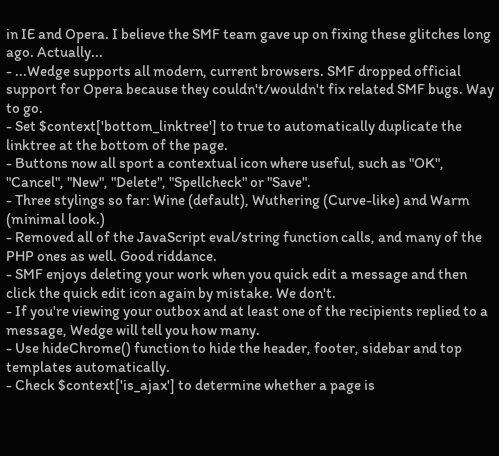in IE and Opera. I believe the SMF team gave up on fixing these glitches long ago. Actually...
- ...Wedge supports all modern, current browsers. SMF dropped official support for Opera because they couldn't/wouldn't fix related SMF bugs. Way to go.
- Set $context['bottom_linktree'] to true to automatically duplicate the linktree at the bottom of the page.
- Buttons now all sport a contextual icon where useful, such as "OK", "Cancel", "New", "Delete", "Spellcheck" or "Save".
- Three stylings so far: Wine (default), Wuthering (Curve-like) and Warm (minimal look.)
- Removed all of the JavaScript eval/string function calls, and many of the PHP ones as well. Good riddance.
- SMF enjoys deleting your work when you quick edit a message and then click the quick edit icon again by mistake. We don't.
- If you're viewing your outbox and at least one of the recipients replied to a message, Wedge will tell you how many.
- Use hideChrome() function to hide the header, footer, sidebar and top templates automatically.
- Check $context['is_ajax'] to determine whether a page is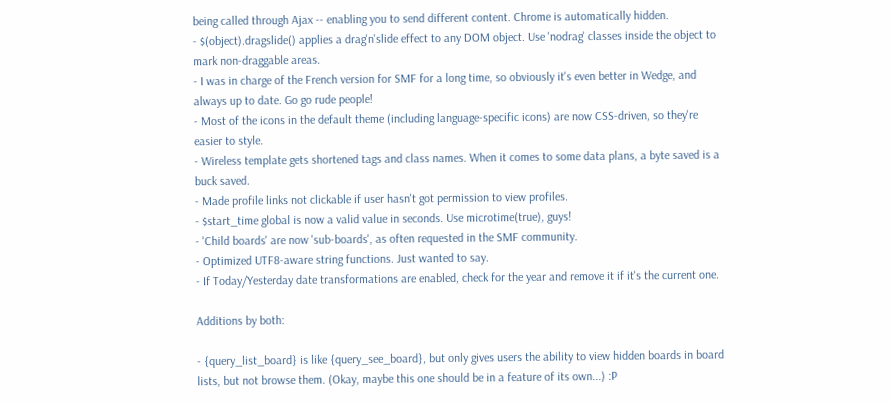being called through Ajax -- enabling you to send different content. Chrome is automatically hidden.
- $(object).dragslide() applies a drag'n'slide effect to any DOM object. Use 'nodrag' classes inside the object to mark non-draggable areas.
- I was in charge of the French version for SMF for a long time, so obviously it's even better in Wedge, and always up to date. Go go rude people!
- Most of the icons in the default theme (including language-specific icons) are now CSS-driven, so they're easier to style.
- Wireless template gets shortened tags and class names. When it comes to some data plans, a byte saved is a buck saved.
- Made profile links not clickable if user hasn't got permission to view profiles.
- $start_time global is now a valid value in seconds. Use microtime(true), guys!
- 'Child boards' are now 'sub-boards', as often requested in the SMF community.
- Optimized UTF8-aware string functions. Just wanted to say.
- If Today/Yesterday date transformations are enabled, check for the year and remove it if it's the current one.

Additions by both:

- {query_list_board} is like {query_see_board}, but only gives users the ability to view hidden boards in board lists, but not browse them. (Okay, maybe this one should be in a feature of its own...) :P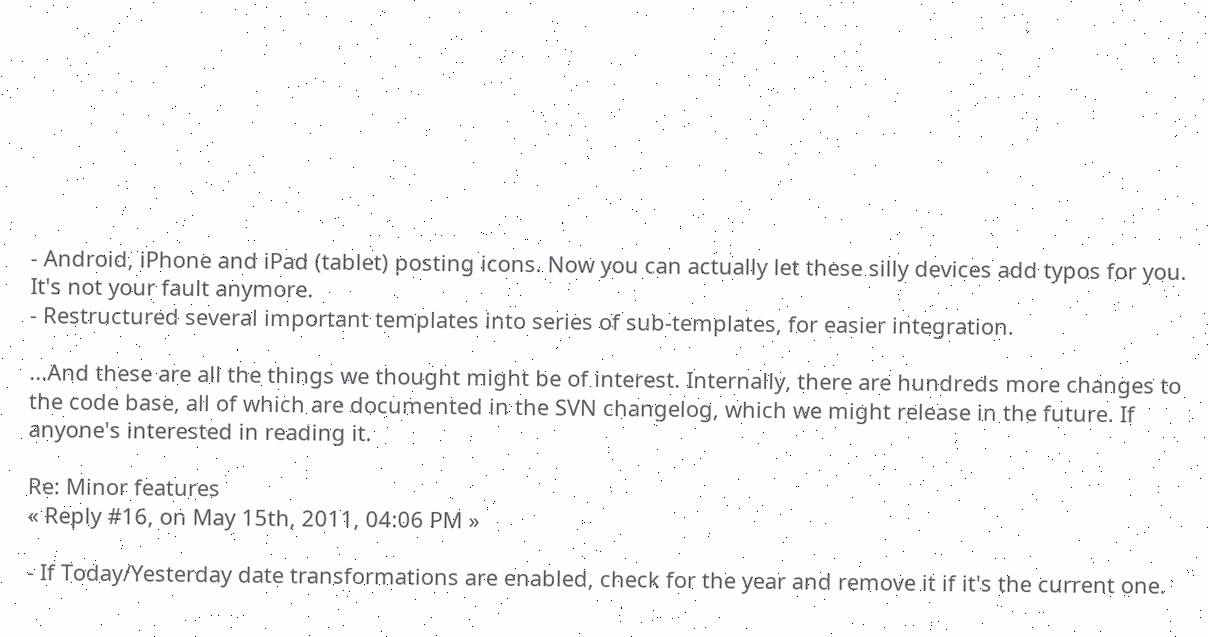- Android, iPhone and iPad (tablet) posting icons. Now you can actually let these silly devices add typos for you. It's not your fault anymore.
- Restructured several important templates into series of sub-templates, for easier integration.

...And these are all the things we thought might be of interest. Internally, there are hundreds more changes to the code base, all of which are documented in the SVN changelog, which we might release in the future. If anyone's interested in reading it.

Re: Minor features
« Reply #16, on May 15th, 2011, 04:06 PM »

- If Today/Yesterday date transformations are enabled, check for the year and remove it if it's the current one.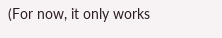(For now, it only works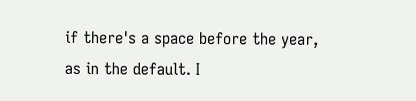if there's a space before the year, as in the default. I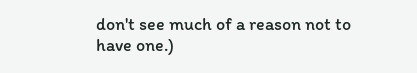don't see much of a reason not to have one.)